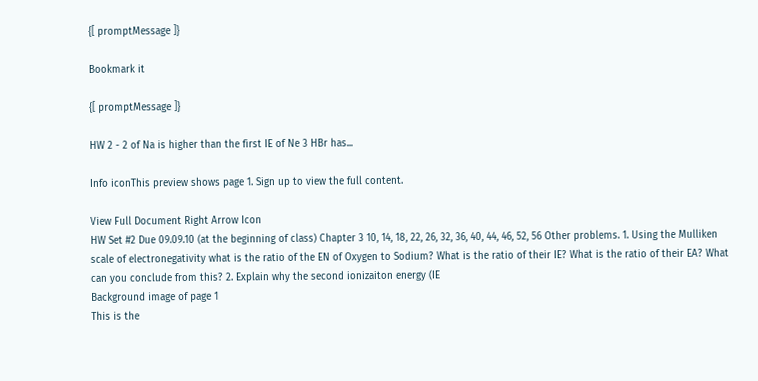{[ promptMessage ]}

Bookmark it

{[ promptMessage ]}

HW 2 - 2 of Na is higher than the first IE of Ne 3 HBr has...

Info iconThis preview shows page 1. Sign up to view the full content.

View Full Document Right Arrow Icon
HW Set #2 Due 09.09.10 (at the beginning of class) Chapter 3 10, 14, 18, 22, 26, 32, 36, 40, 44, 46, 52, 56 Other problems. 1. Using the Mulliken scale of electronegativity what is the ratio of the EN of Oxygen to Sodium? What is the ratio of their IE? What is the ratio of their EA? What can you conclude from this? 2. Explain why the second ionizaiton energy (IE
Background image of page 1
This is the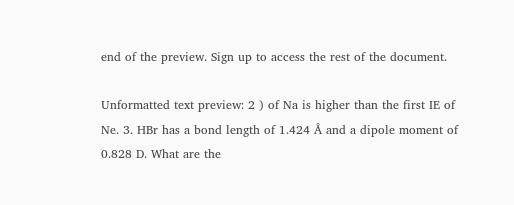end of the preview. Sign up to access the rest of the document.

Unformatted text preview: 2 ) of Na is higher than the first IE of Ne. 3. HBr has a bond length of 1.424 Å and a dipole moment of 0.828 D. What are the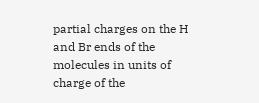partial charges on the H and Br ends of the molecules in units of charge of the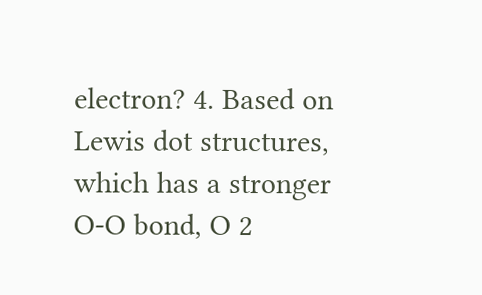electron? 4. Based on Lewis dot structures, which has a stronger O-O bond, O 2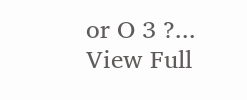or O 3 ?...
View Full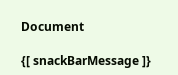Document

{[ snackBarMessage ]}